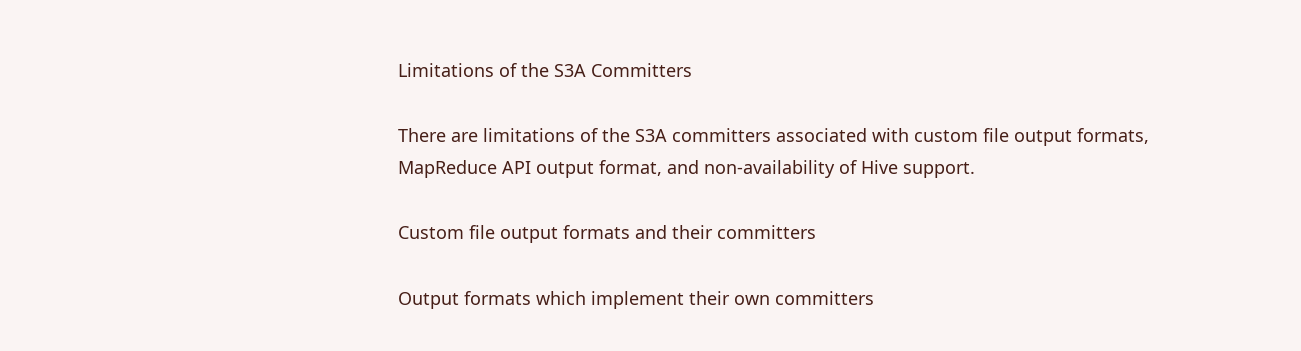Limitations of the S3A Committers

There are limitations of the S3A committers associated with custom file output formats, MapReduce API output format, and non-availability of Hive support.

Custom file output formats and their committers

Output formats which implement their own committers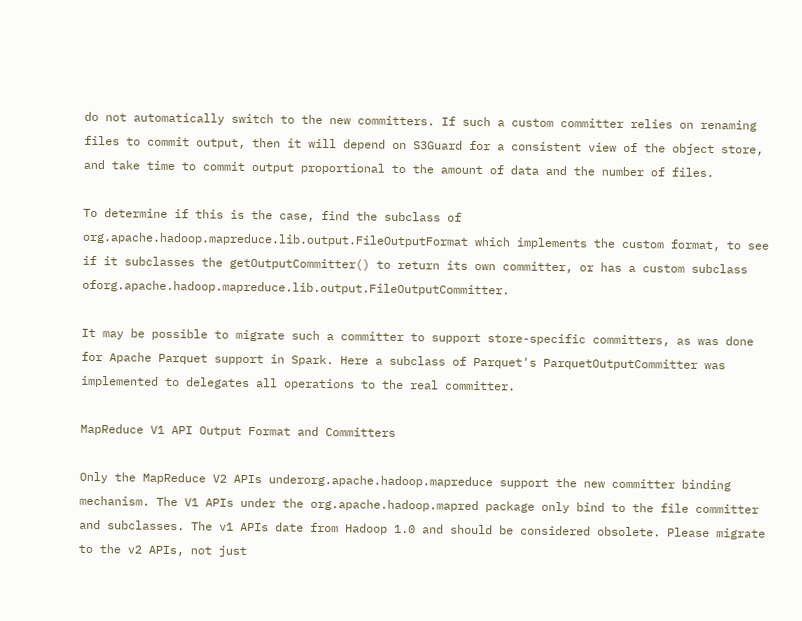do not automatically switch to the new committers. If such a custom committer relies on renaming files to commit output, then it will depend on S3Guard for a consistent view of the object store, and take time to commit output proportional to the amount of data and the number of files.

To determine if this is the case, find the subclass of org.apache.hadoop.mapreduce.lib.output.FileOutputFormat which implements the custom format, to see if it subclasses the getOutputCommitter() to return its own committer, or has a custom subclass oforg.apache.hadoop.mapreduce.lib.output.FileOutputCommitter.

It may be possible to migrate such a committer to support store-specific committers, as was done for Apache Parquet support in Spark. Here a subclass of Parquet's ParquetOutputCommitter was implemented to delegates all operations to the real committer.

MapReduce V1 API Output Format and Committers

Only the MapReduce V2 APIs underorg.apache.hadoop.mapreduce support the new committer binding mechanism. The V1 APIs under the org.apache.hadoop.mapred package only bind to the file committer and subclasses. The v1 APIs date from Hadoop 1.0 and should be considered obsolete. Please migrate to the v2 APIs, not just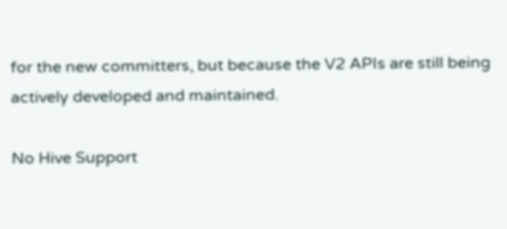for the new committers, but because the V2 APIs are still being actively developed and maintained.

No Hive Support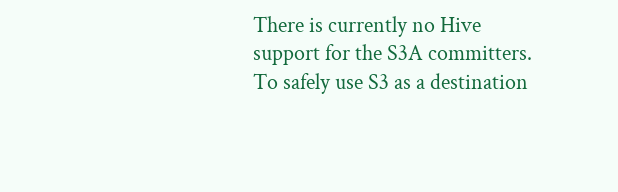There is currently no Hive support for the S3A committers. To safely use S3 as a destination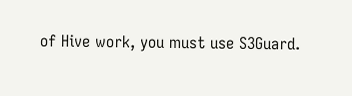of Hive work, you must use S3Guard.